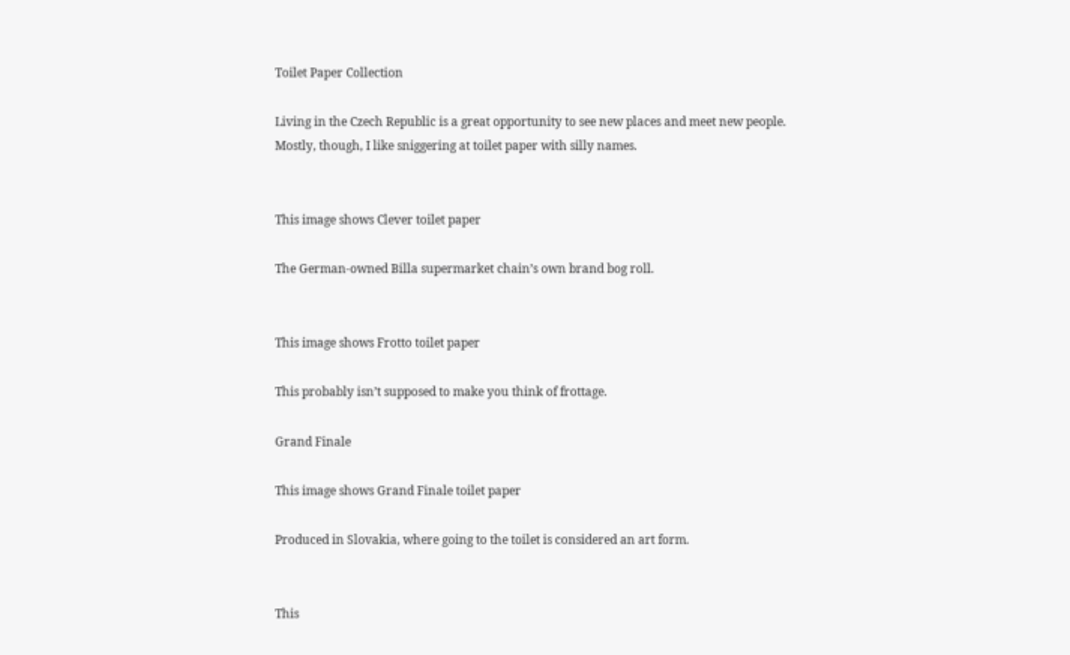Toilet Paper Collection

Living in the Czech Republic is a great opportunity to see new places and meet new people. Mostly, though, I like sniggering at toilet paper with silly names.


This image shows Clever toilet paper

The German-owned Billa supermarket chain’s own brand bog roll.


This image shows Frotto toilet paper

This probably isn’t supposed to make you think of frottage.

Grand Finale

This image shows Grand Finale toilet paper

Produced in Slovakia, where going to the toilet is considered an art form.


This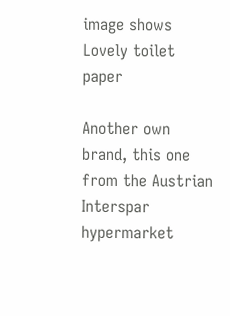image shows Lovely toilet paper

Another own brand, this one from the Austrian Interspar hypermarket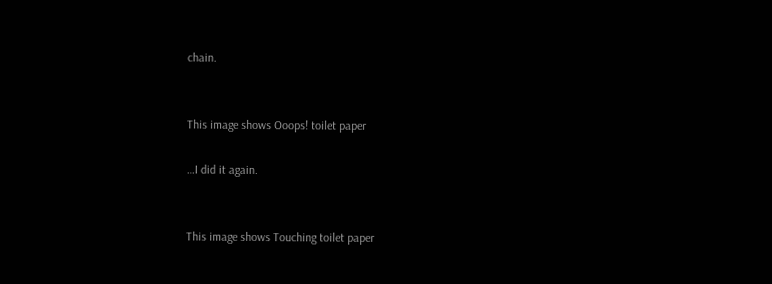chain.


This image shows Ooops! toilet paper

…I did it again.


This image shows Touching toilet paper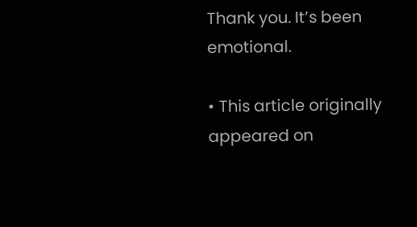Thank you. It’s been emotional.

• This article originally appeared on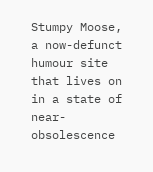Stumpy Moose, a now-defunct humour site that lives on in a state of near-obsolescence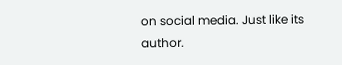on social media. Just like its author.